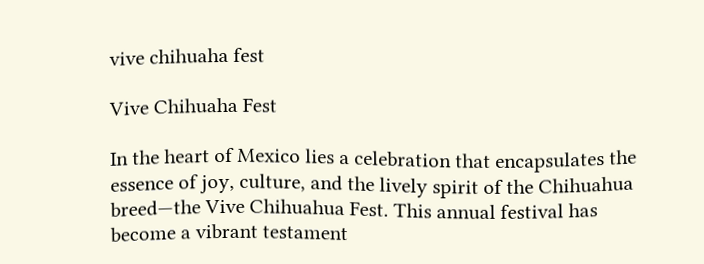vive chihuaha fest

Vive Chihuaha Fest

In the heart of Mexico lies a celebration that encapsulates the essence of joy, culture, and the lively spirit of the Chihuahua breed—the Vive Chihuahua Fest. This annual festival has become a vibrant testament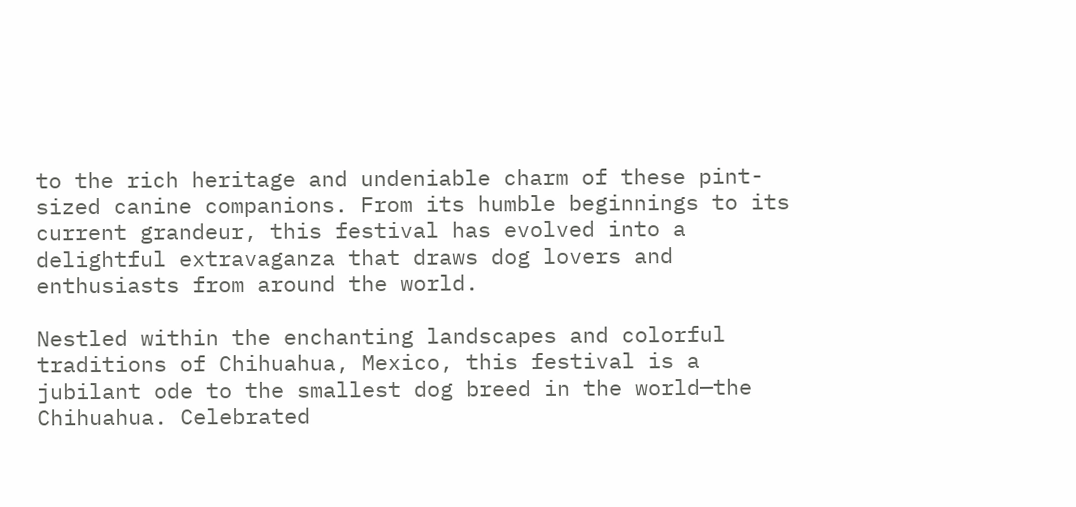to the rich heritage and undeniable charm of these pint-sized canine companions. From its humble beginnings to its current grandeur, this festival has evolved into a delightful extravaganza that draws dog lovers and enthusiasts from around the world.

Nestled within the enchanting landscapes and colorful traditions of Chihuahua, Mexico, this festival is a jubilant ode to the smallest dog breed in the world—the Chihuahua. Celebrated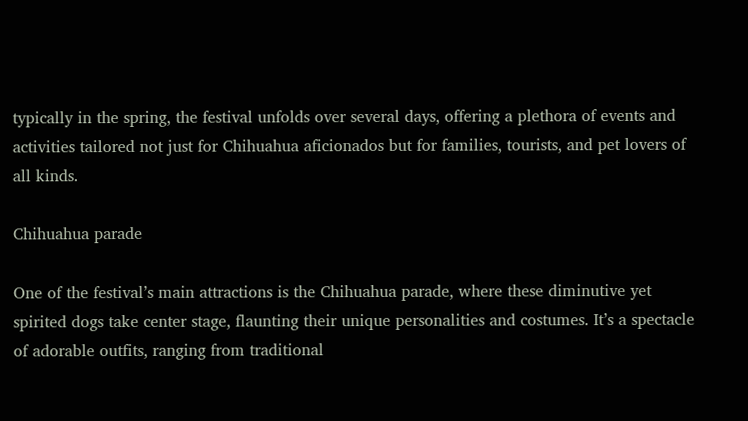typically in the spring, the festival unfolds over several days, offering a plethora of events and activities tailored not just for Chihuahua aficionados but for families, tourists, and pet lovers of all kinds.

Chihuahua parade

One of the festival’s main attractions is the Chihuahua parade, where these diminutive yet spirited dogs take center stage, flaunting their unique personalities and costumes. It’s a spectacle of adorable outfits, ranging from traditional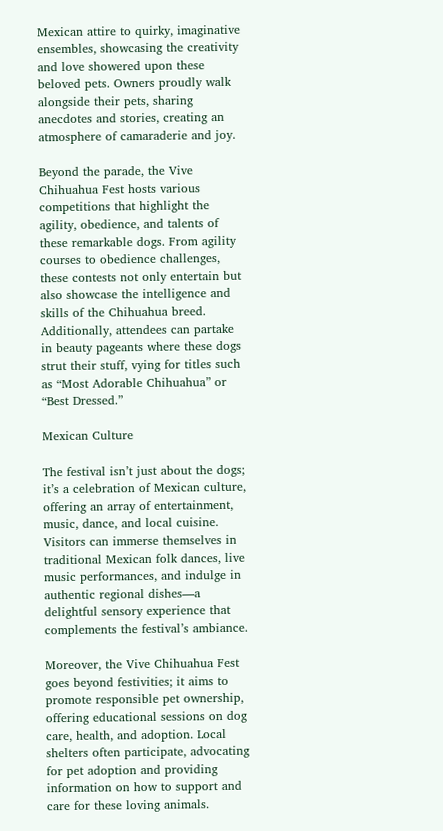Mexican attire to quirky, imaginative ensembles, showcasing the creativity and love showered upon these beloved pets. Owners proudly walk alongside their pets, sharing anecdotes and stories, creating an atmosphere of camaraderie and joy.

Beyond the parade, the Vive Chihuahua Fest hosts various competitions that highlight the agility, obedience, and talents of these remarkable dogs. From agility courses to obedience challenges, these contests not only entertain but also showcase the intelligence and skills of the Chihuahua breed. Additionally, attendees can partake in beauty pageants where these dogs strut their stuff, vying for titles such as “Most Adorable Chihuahua” or “Best Dressed.”

Mexican Culture

The festival isn’t just about the dogs; it’s a celebration of Mexican culture, offering an array of entertainment, music, dance, and local cuisine. Visitors can immerse themselves in traditional Mexican folk dances, live music performances, and indulge in authentic regional dishes—a delightful sensory experience that complements the festival’s ambiance.

Moreover, the Vive Chihuahua Fest goes beyond festivities; it aims to promote responsible pet ownership, offering educational sessions on dog care, health, and adoption. Local shelters often participate, advocating for pet adoption and providing information on how to support and care for these loving animals.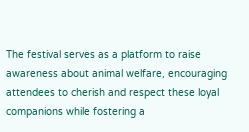The festival serves as a platform to raise awareness about animal welfare, encouraging attendees to cherish and respect these loyal companions while fostering a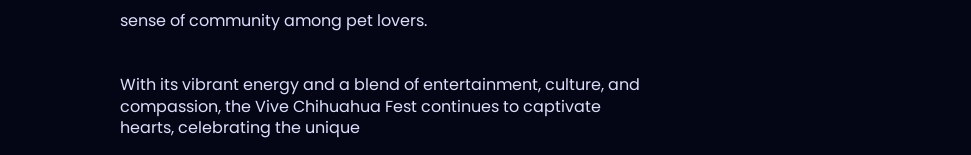sense of community among pet lovers.


With its vibrant energy and a blend of entertainment, culture, and compassion, the Vive Chihuahua Fest continues to captivate hearts, celebrating the unique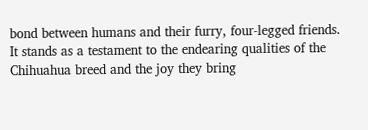bond between humans and their furry, four-legged friends. It stands as a testament to the endearing qualities of the Chihuahua breed and the joy they bring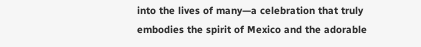into the lives of many—a celebration that truly embodies the spirit of Mexico and the adorable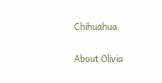Chihuahua.

About Olivia